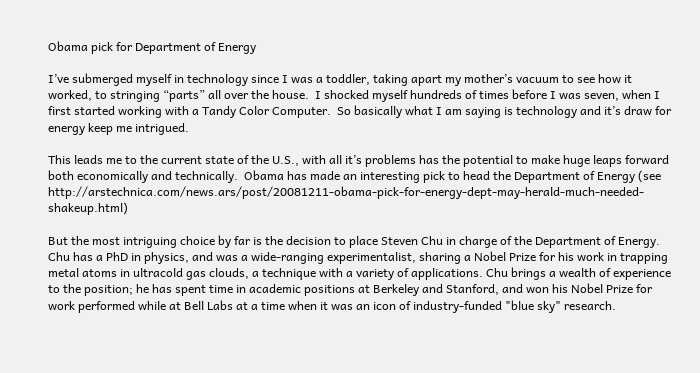Obama pick for Department of Energy

I’ve submerged myself in technology since I was a toddler, taking apart my mother’s vacuum to see how it worked, to stringing “parts” all over the house.  I shocked myself hundreds of times before I was seven, when I first started working with a Tandy Color Computer.  So basically what I am saying is technology and it’s draw for energy keep me intrigued.

This leads me to the current state of the U.S., with all it’s problems has the potential to make huge leaps forward both economically and technically.  Obama has made an interesting pick to head the Department of Energy (see http://arstechnica.com/news.ars/post/20081211-obama-pick-for-energy-dept-may-herald-much-needed-shakeup.html)

But the most intriguing choice by far is the decision to place Steven Chu in charge of the Department of Energy. Chu has a PhD in physics, and was a wide-ranging experimentalist, sharing a Nobel Prize for his work in trapping metal atoms in ultracold gas clouds, a technique with a variety of applications. Chu brings a wealth of experience to the position; he has spent time in academic positions at Berkeley and Stanford, and won his Nobel Prize for work performed while at Bell Labs at a time when it was an icon of industry-funded "blue sky" research.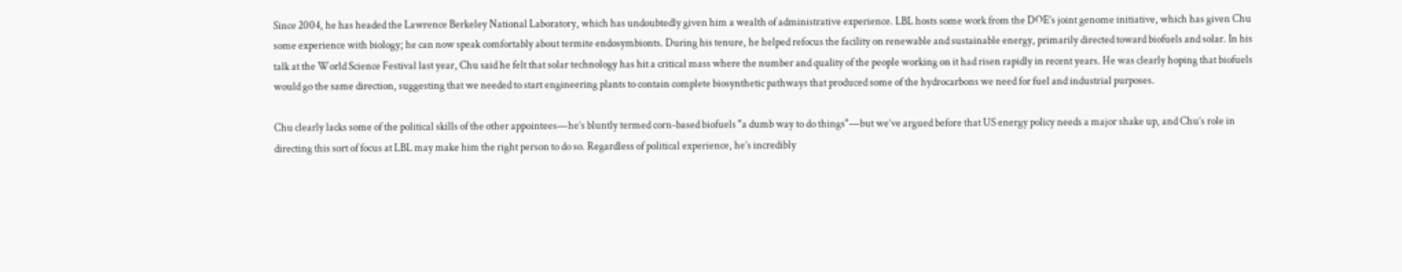Since 2004, he has headed the Lawrence Berkeley National Laboratory, which has undoubtedly given him a wealth of administrative experience. LBL hosts some work from the DOE’s joint genome initiative, which has given Chu some experience with biology; he can now speak comfortably about termite endosymbionts. During his tenure, he helped refocus the facility on renewable and sustainable energy, primarily directed toward biofuels and solar. In his talk at the World Science Festival last year, Chu said he felt that solar technology has hit a critical mass where the number and quality of the people working on it had risen rapidly in recent years. He was clearly hoping that biofuels would go the same direction, suggesting that we needed to start engineering plants to contain complete biosynthetic pathways that produced some of the hydrocarbons we need for fuel and industrial purposes.

Chu clearly lacks some of the political skills of the other appointees—he’s bluntly termed corn-based biofuels "a dumb way to do things"—but we’ve argued before that US energy policy needs a major shake up, and Chu’s role in directing this sort of focus at LBL may make him the right person to do so. Regardless of political experience, he’s incredibly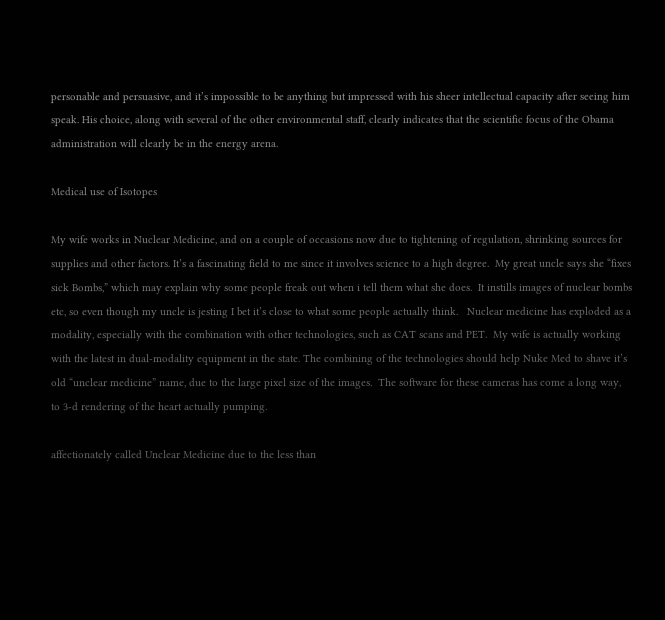personable and persuasive, and it’s impossible to be anything but impressed with his sheer intellectual capacity after seeing him speak. His choice, along with several of the other environmental staff, clearly indicates that the scientific focus of the Obama administration will clearly be in the energy arena.

Medical use of Isotopes

My wife works in Nuclear Medicine, and on a couple of occasions now due to tightening of regulation, shrinking sources for supplies and other factors. It’s a fascinating field to me since it involves science to a high degree.  My great uncle says she “fixes sick Bombs,” which may explain why some people freak out when i tell them what she does.  It instills images of nuclear bombs etc, so even though my uncle is jesting I bet it’s close to what some people actually think.   Nuclear medicine has exploded as a modality, especially with the combination with other technologies, such as CAT scans and PET.  My wife is actually working with the latest in dual-modality equipment in the state. The combining of the technologies should help Nuke Med to shave it’s old “unclear medicine” name, due to the large pixel size of the images.  The software for these cameras has come a long way, to 3-d rendering of the heart actually pumping.

affectionately called Unclear Medicine due to the less than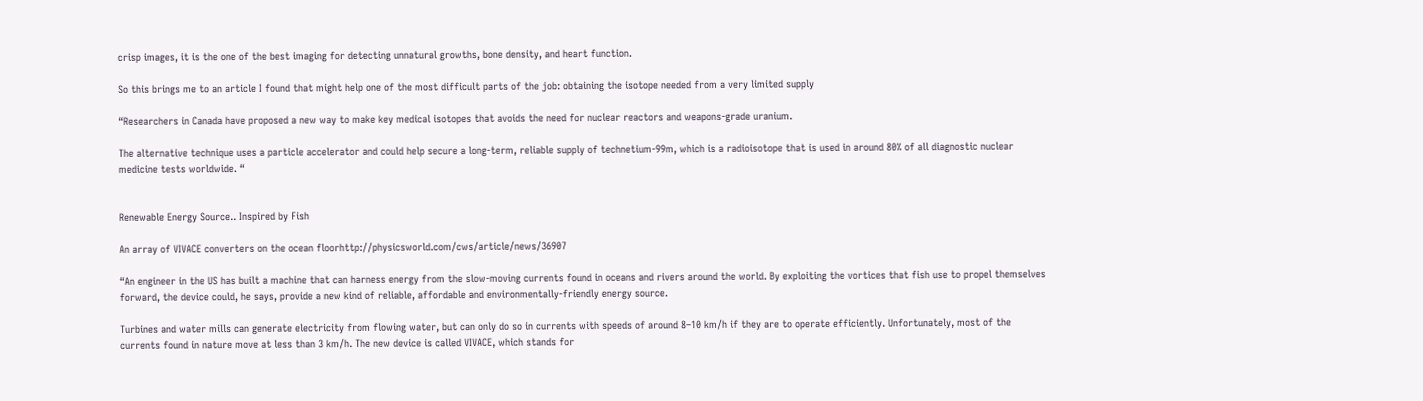crisp images, it is the one of the best imaging for detecting unnatural growths, bone density, and heart function.

So this brings me to an article I found that might help one of the most difficult parts of the job: obtaining the isotope needed from a very limited supply

“Researchers in Canada have proposed a new way to make key medical isotopes that avoids the need for nuclear reactors and weapons-grade uranium.

The alternative technique uses a particle accelerator and could help secure a long-term, reliable supply of technetium-99m, which is a radioisotope that is used in around 80% of all diagnostic nuclear medicine tests worldwide. “


Renewable Energy Source.. Inspired by Fish

An array of VIVACE converters on the ocean floorhttp://physicsworld.com/cws/article/news/36907

“An engineer in the US has built a machine that can harness energy from the slow-moving currents found in oceans and rivers around the world. By exploiting the vortices that fish use to propel themselves forward, the device could, he says, provide a new kind of reliable, affordable and environmentally-friendly energy source.

Turbines and water mills can generate electricity from flowing water, but can only do so in currents with speeds of around 8–10 km/h if they are to operate efficiently. Unfortunately, most of the currents found in nature move at less than 3 km/h. The new device is called VIVACE, which stands for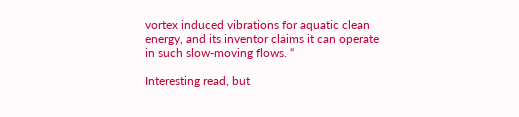vortex induced vibrations for aquatic clean energy, and its inventor claims it can operate in such slow-moving flows. “

Interesting read, but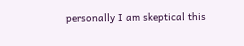personally I am skeptical this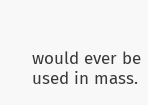would ever be used in mass.